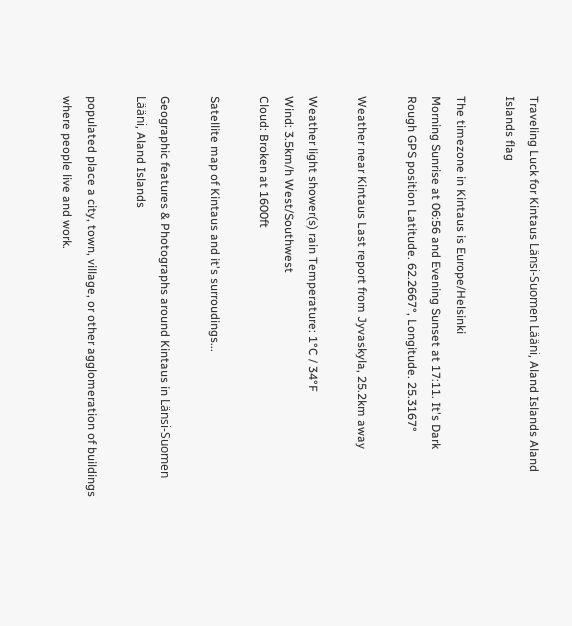Traveling Luck for Kintaus Länsi-Suomen Lääni, Aland Islands Aland Islands flag

The timezone in Kintaus is Europe/Helsinki
Morning Sunrise at 06:56 and Evening Sunset at 17:11. It's Dark
Rough GPS position Latitude. 62.2667°, Longitude. 25.3167°

Weather near Kintaus Last report from Jyvaskyla, 25.2km away

Weather light shower(s) rain Temperature: 1°C / 34°F
Wind: 3.5km/h West/Southwest
Cloud: Broken at 1600ft

Satellite map of Kintaus and it's surroudings...

Geographic features & Photographs around Kintaus in Länsi-Suomen Lääni, Aland Islands

populated place a city, town, village, or other agglomeration of buildings where people live and work.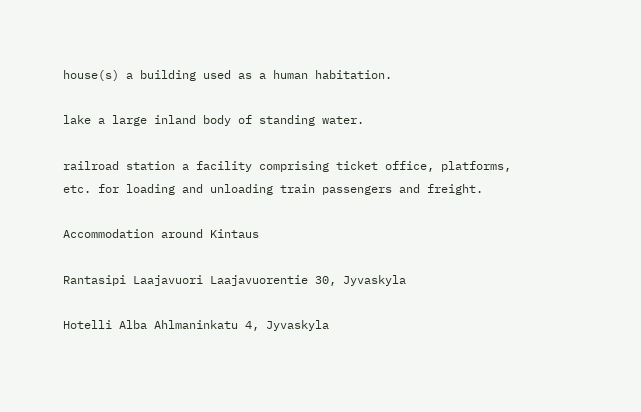house(s) a building used as a human habitation.

lake a large inland body of standing water.

railroad station a facility comprising ticket office, platforms, etc. for loading and unloading train passengers and freight.

Accommodation around Kintaus

Rantasipi Laajavuori Laajavuorentie 30, Jyvaskyla

Hotelli Alba Ahlmaninkatu 4, Jyvaskyla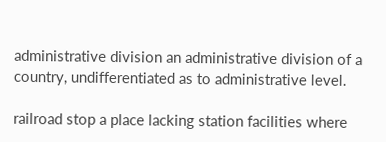administrative division an administrative division of a country, undifferentiated as to administrative level.

railroad stop a place lacking station facilities where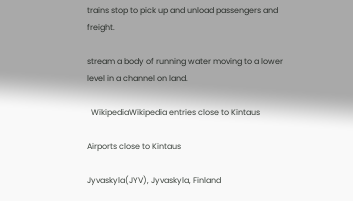trains stop to pick up and unload passengers and freight.

stream a body of running water moving to a lower level in a channel on land.

  WikipediaWikipedia entries close to Kintaus

Airports close to Kintaus

Jyvaskyla(JYV), Jyvaskyla, Finland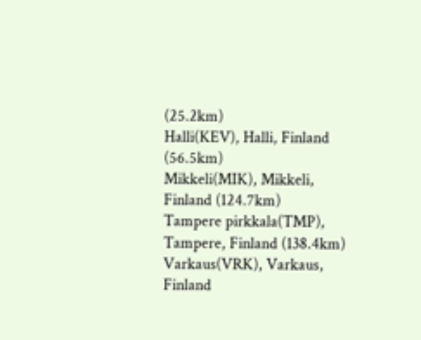(25.2km)
Halli(KEV), Halli, Finland (56.5km)
Mikkeli(MIK), Mikkeli, Finland (124.7km)
Tampere pirkkala(TMP), Tampere, Finland (138.4km)
Varkaus(VRK), Varkaus, Finland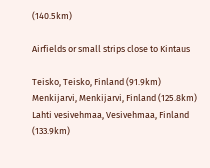(140.5km)

Airfields or small strips close to Kintaus

Teisko, Teisko, Finland (91.9km)
Menkijarvi, Menkijarvi, Finland (125.8km)
Lahti vesivehmaa, Vesivehmaa, Finland (133.9km)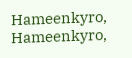Hameenkyro, Hameenkyro,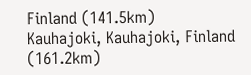Finland (141.5km)
Kauhajoki, Kauhajoki, Finland (161.2km)